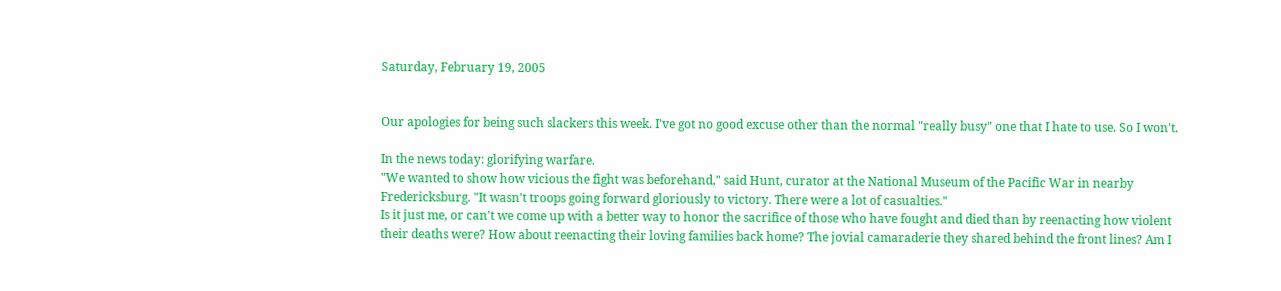Saturday, February 19, 2005


Our apologies for being such slackers this week. I've got no good excuse other than the normal "really busy" one that I hate to use. So I won't.

In the news today: glorifying warfare.
"We wanted to show how vicious the fight was beforehand," said Hunt, curator at the National Museum of the Pacific War in nearby Fredericksburg. "It wasn't troops going forward gloriously to victory. There were a lot of casualties."
Is it just me, or can't we come up with a better way to honor the sacrifice of those who have fought and died than by reenacting how violent their deaths were? How about reenacting their loving families back home? The jovial camaraderie they shared behind the front lines? Am I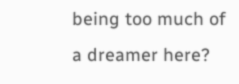being too much of a dreamer here?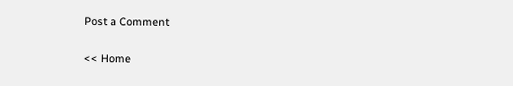Post a Comment

<< Home